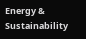Energy & Sustainability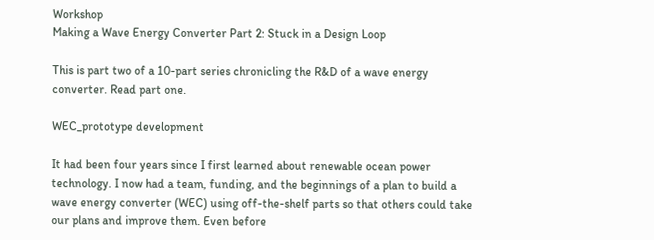Workshop
Making a Wave Energy Converter Part 2: Stuck in a Design Loop

This is part two of a 10-part series chronicling the R&D of a wave energy converter. Read part one.

WEC_prototype development

It had been four years since I first learned about renewable ocean power technology. I now had a team, funding, and the beginnings of a plan to build a wave energy converter (WEC) using off-the-shelf parts so that others could take our plans and improve them. Even before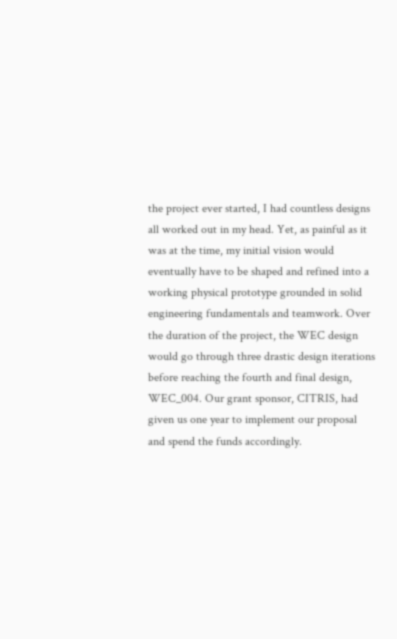the project ever started, I had countless designs all worked out in my head. Yet, as painful as it was at the time, my initial vision would eventually have to be shaped and refined into a working physical prototype grounded in solid engineering fundamentals and teamwork. Over the duration of the project, the WEC design would go through three drastic design iterations before reaching the fourth and final design, WEC_004. Our grant sponsor, CITRIS, had given us one year to implement our proposal and spend the funds accordingly.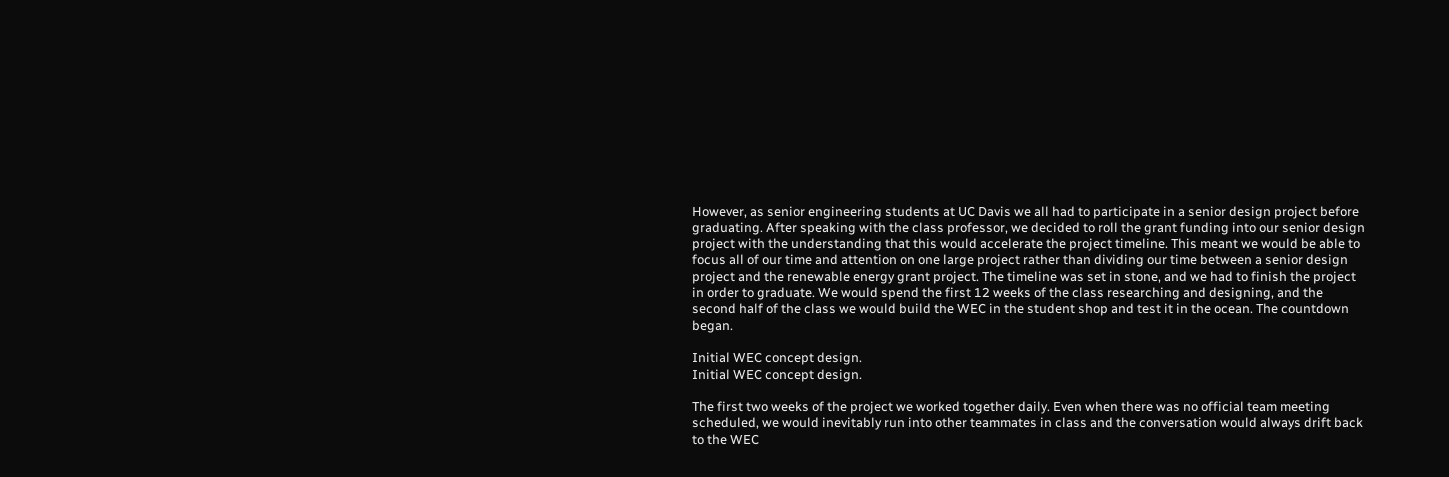However, as senior engineering students at UC Davis we all had to participate in a senior design project before graduating. After speaking with the class professor, we decided to roll the grant funding into our senior design project with the understanding that this would accelerate the project timeline. This meant we would be able to focus all of our time and attention on one large project rather than dividing our time between a senior design project and the renewable energy grant project. The timeline was set in stone, and we had to finish the project in order to graduate. We would spend the first 12 weeks of the class researching and designing, and the second half of the class we would build the WEC in the student shop and test it in the ocean. The countdown began.

Initial WEC concept design.
Initial WEC concept design.

The first two weeks of the project we worked together daily. Even when there was no official team meeting scheduled, we would inevitably run into other teammates in class and the conversation would always drift back to the WEC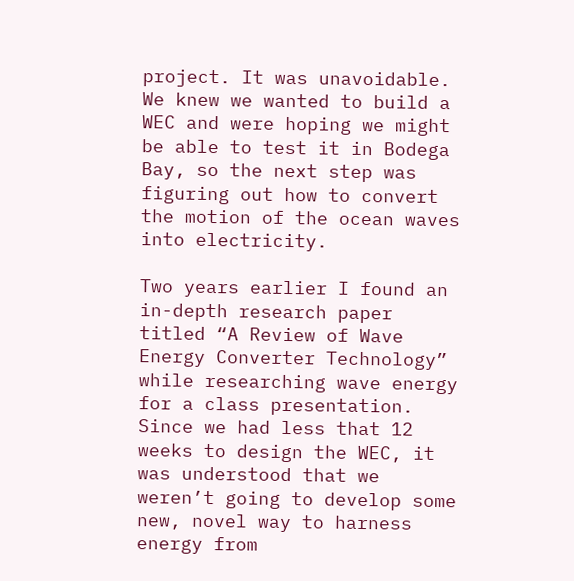project. It was unavoidable. We knew we wanted to build a WEC and were hoping we might be able to test it in Bodega Bay, so the next step was figuring out how to convert the motion of the ocean waves into electricity.

Two years earlier I found an in-depth research paper titled “A Review of Wave Energy Converter Technology” while researching wave energy for a class presentation. Since we had less that 12 weeks to design the WEC, it was understood that we weren’t going to develop some new, novel way to harness energy from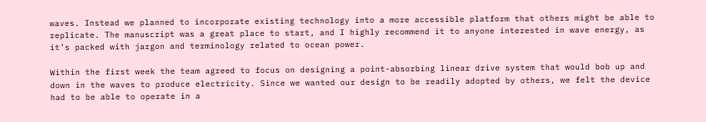waves. Instead we planned to incorporate existing technology into a more accessible platform that others might be able to replicate. The manuscript was a great place to start, and I highly recommend it to anyone interested in wave energy, as it’s packed with jargon and terminology related to ocean power.

Within the first week the team agreed to focus on designing a point-absorbing linear drive system that would bob up and down in the waves to produce electricity. Since we wanted our design to be readily adopted by others, we felt the device had to be able to operate in a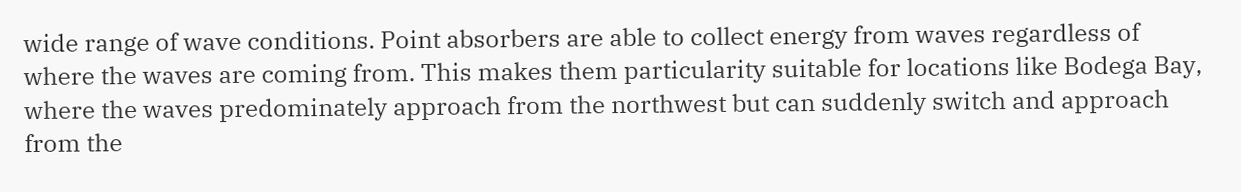wide range of wave conditions. Point absorbers are able to collect energy from waves regardless of where the waves are coming from. This makes them particularity suitable for locations like Bodega Bay, where the waves predominately approach from the northwest but can suddenly switch and approach from the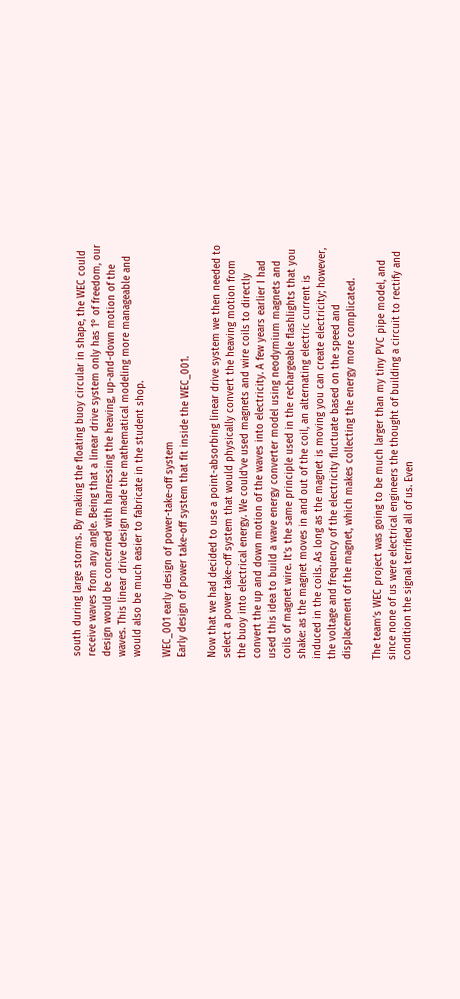south during large storms. By making the floating buoy circular in shape, the WEC could receive waves from any angle. Being that a linear drive system only has 1° of freedom, our design would be concerned with harnessing the heaving, up-and-down motion of the waves. This linear drive design made the mathematical modeling more manageable and would also be much easier to fabricate in the student shop.

WEC_001 early design of power-take-off system
Early design of power take-off system that fit inside the WEC_001.

Now that we had decided to use a point-absorbing linear drive system we then needed to select a power take-off system that would physically convert the heaving motion from the buoy into electrical energy. We could’ve used magnets and wire coils to directly convert the up and down motion of the waves into electricity. A few years earlier I had used this idea to build a wave energy converter model using neodymium magnets and coils of magnet wire. It’s the same principle used in the rechargeable flashlights that you shake: as the magnet moves in and out of the coil, an alternating electric current is induced in the coils. As long as the magnet is moving you can create electricity; however, the voltage and frequency of the electricity fluctuate based on the speed and displacement of the magnet, which makes collecting the energy more complicated.

The team’s WEC project was going to be much larger than my tiny PVC pipe model, and since none of us were electrical engineers the thought of building a circuit to rectify and condition the signal terrified all of us. Even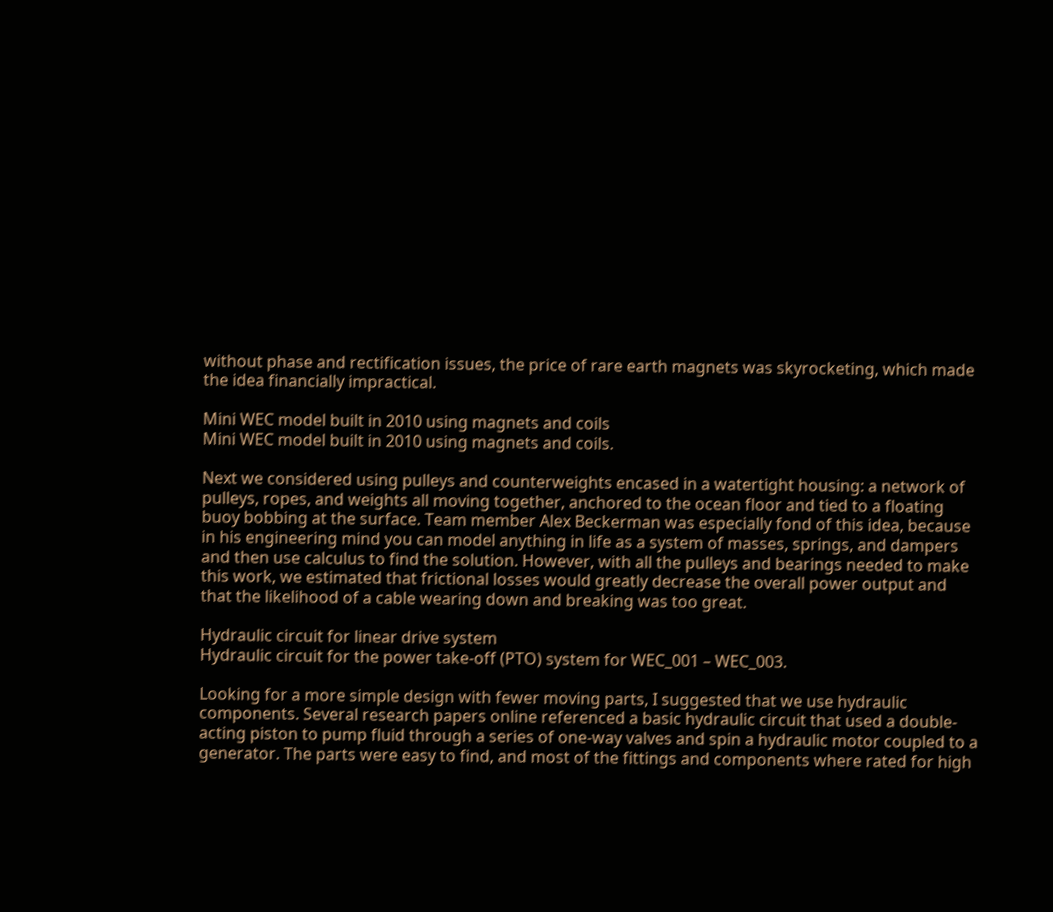without phase and rectification issues, the price of rare earth magnets was skyrocketing, which made the idea financially impractical.

Mini WEC model built in 2010 using magnets and coils
Mini WEC model built in 2010 using magnets and coils.

Next we considered using pulleys and counterweights encased in a watertight housing: a network of pulleys, ropes, and weights all moving together, anchored to the ocean floor and tied to a floating buoy bobbing at the surface. Team member Alex Beckerman was especially fond of this idea, because in his engineering mind you can model anything in life as a system of masses, springs, and dampers and then use calculus to find the solution. However, with all the pulleys and bearings needed to make this work, we estimated that frictional losses would greatly decrease the overall power output and that the likelihood of a cable wearing down and breaking was too great.

Hydraulic circuit for linear drive system
Hydraulic circuit for the power take-off (PTO) system for WEC_001 – WEC_003.

Looking for a more simple design with fewer moving parts, I suggested that we use hydraulic components. Several research papers online referenced a basic hydraulic circuit that used a double-acting piston to pump fluid through a series of one-way valves and spin a hydraulic motor coupled to a generator. The parts were easy to find, and most of the fittings and components where rated for high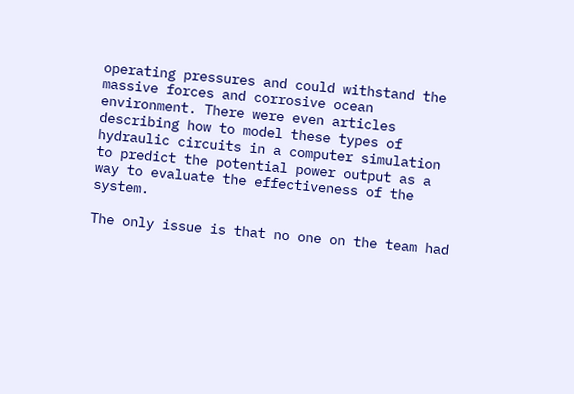operating pressures and could withstand the massive forces and corrosive ocean environment. There were even articles describing how to model these types of hydraulic circuits in a computer simulation to predict the potential power output as a way to evaluate the effectiveness of the system.

The only issue is that no one on the team had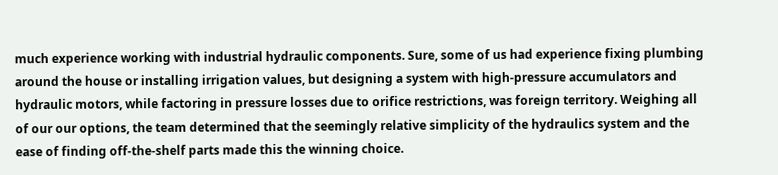much experience working with industrial hydraulic components. Sure, some of us had experience fixing plumbing around the house or installing irrigation values, but designing a system with high-pressure accumulators and hydraulic motors, while factoring in pressure losses due to orifice restrictions, was foreign territory. Weighing all of our our options, the team determined that the seemingly relative simplicity of the hydraulics system and the ease of finding off-the-shelf parts made this the winning choice.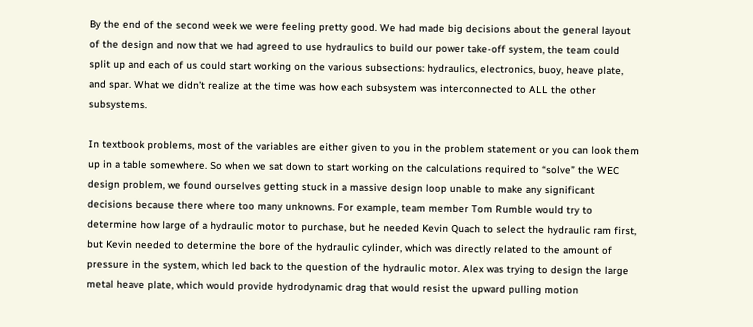By the end of the second week we were feeling pretty good. We had made big decisions about the general layout of the design and now that we had agreed to use hydraulics to build our power take-off system, the team could split up and each of us could start working on the various subsections: hydraulics, electronics, buoy, heave plate, and spar. What we didn’t realize at the time was how each subsystem was interconnected to ALL the other subsystems.

In textbook problems, most of the variables are either given to you in the problem statement or you can look them up in a table somewhere. So when we sat down to start working on the calculations required to “solve” the WEC design problem, we found ourselves getting stuck in a massive design loop unable to make any significant decisions because there where too many unknowns. For example, team member Tom Rumble would try to determine how large of a hydraulic motor to purchase, but he needed Kevin Quach to select the hydraulic ram first, but Kevin needed to determine the bore of the hydraulic cylinder, which was directly related to the amount of pressure in the system, which led back to the question of the hydraulic motor. Alex was trying to design the large metal heave plate, which would provide hydrodynamic drag that would resist the upward pulling motion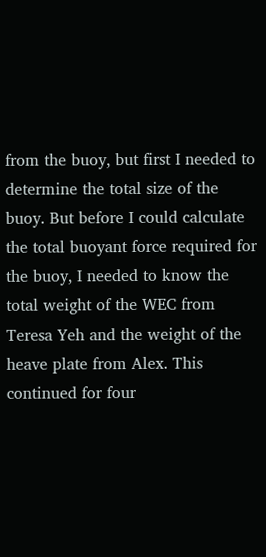from the buoy, but first I needed to determine the total size of the buoy. But before I could calculate the total buoyant force required for the buoy, I needed to know the total weight of the WEC from Teresa Yeh and the weight of the heave plate from Alex. This continued for four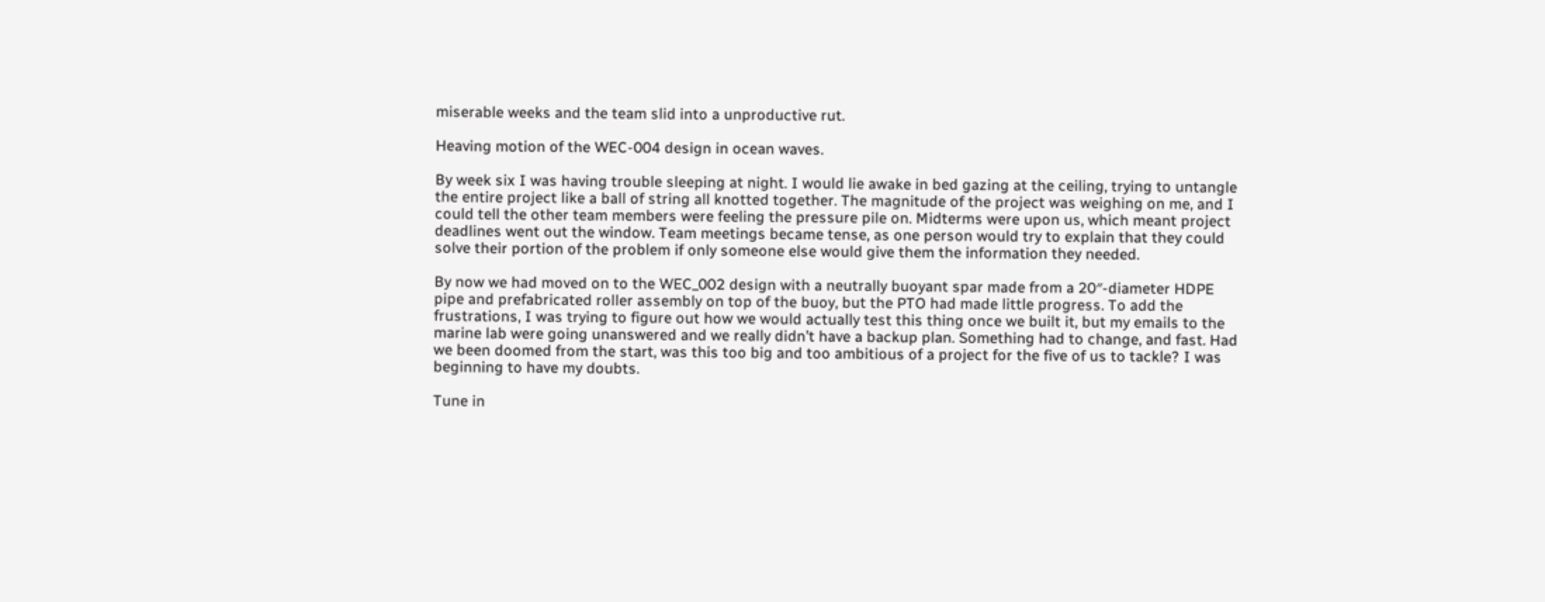miserable weeks and the team slid into a unproductive rut.

Heaving motion of the WEC-004 design in ocean waves.

By week six I was having trouble sleeping at night. I would lie awake in bed gazing at the ceiling, trying to untangle the entire project like a ball of string all knotted together. The magnitude of the project was weighing on me, and I could tell the other team members were feeling the pressure pile on. Midterms were upon us, which meant project deadlines went out the window. Team meetings became tense, as one person would try to explain that they could solve their portion of the problem if only someone else would give them the information they needed.

By now we had moved on to the WEC_002 design with a neutrally buoyant spar made from a 20″-diameter HDPE pipe and prefabricated roller assembly on top of the buoy, but the PTO had made little progress. To add the frustrations, I was trying to figure out how we would actually test this thing once we built it, but my emails to the marine lab were going unanswered and we really didn’t have a backup plan. Something had to change, and fast. Had we been doomed from the start, was this too big and too ambitious of a project for the five of us to tackle? I was beginning to have my doubts.

Tune in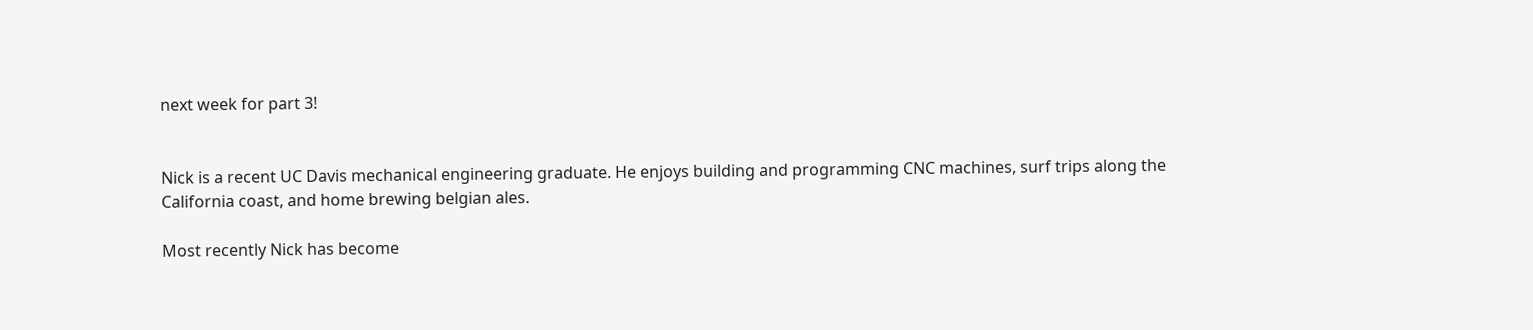next week for part 3!


Nick is a recent UC Davis mechanical engineering graduate. He enjoys building and programming CNC machines, surf trips along the California coast, and home brewing belgian ales.

Most recently Nick has become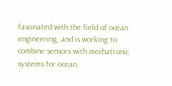fascinated with the field of ocean engineering, and is working to combine sensors with mechatronic systems for ocean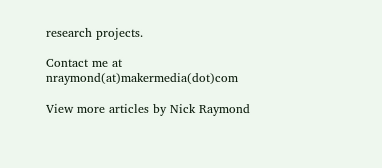research projects.

Contact me at nraymond(at)makermedia(dot)com

View more articles by Nick Raymond